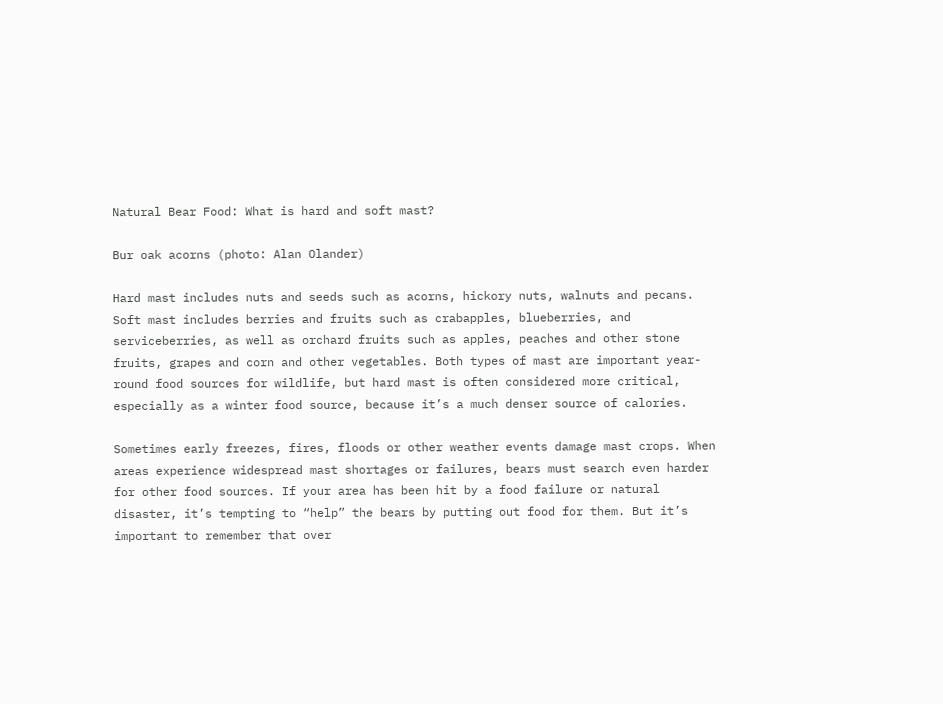Natural Bear Food: What is hard and soft mast?

Bur oak acorns (photo: Alan Olander)

Hard mast includes nuts and seeds such as acorns, hickory nuts, walnuts and pecans. Soft mast includes berries and fruits such as crabapples, blueberries, and serviceberries, as well as orchard fruits such as apples, peaches and other stone fruits, grapes and corn and other vegetables. Both types of mast are important year-round food sources for wildlife, but hard mast is often considered more critical, especially as a winter food source, because it’s a much denser source of calories.

Sometimes early freezes, fires, floods or other weather events damage mast crops. When areas experience widespread mast shortages or failures, bears must search even harder for other food sources. If your area has been hit by a food failure or natural disaster, it’s tempting to “help” the bears by putting out food for them. But it’s important to remember that over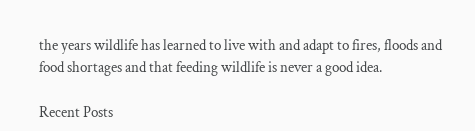the years wildlife has learned to live with and adapt to fires, floods and food shortages and that feeding wildlife is never a good idea.

Recent Posts